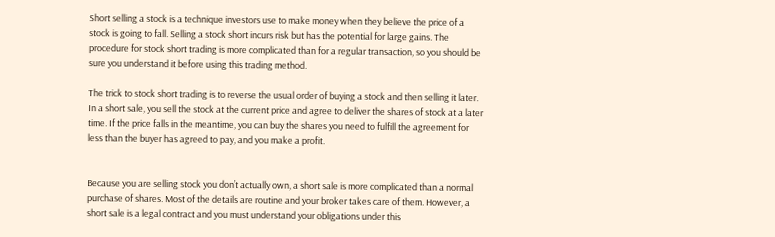Short selling a stock is a technique investors use to make money when they believe the price of a stock is going to fall. Selling a stock short incurs risk but has the potential for large gains. The procedure for stock short trading is more complicated than for a regular transaction, so you should be sure you understand it before using this trading method.

The trick to stock short trading is to reverse the usual order of buying a stock and then selling it later. In a short sale, you sell the stock at the current price and agree to deliver the shares of stock at a later time. If the price falls in the meantime, you can buy the shares you need to fulfill the agreement for less than the buyer has agreed to pay, and you make a profit.


Because you are selling stock you don’t actually own, a short sale is more complicated than a normal purchase of shares. Most of the details are routine and your broker takes care of them. However, a short sale is a legal contract and you must understand your obligations under this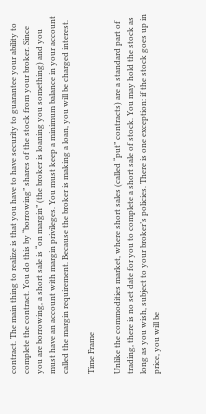contract. The main thing to realize is that you have to have security to guarantee your ability to complete the contract. You do this by “borrowing” shares of the stock from your broker. Since you are borrowing, a short sale is “on margin” (the broker is loaning you something) and you must have an account with margin privileges. You must keep a minimum balance in your account called the margin requirement. Because the broker is making a loan, you will be charged interest.

Time Frame

Unlike the commodities market, where short sales (called “put” contracts) are a standard part of trading, there is no set date for you to complete a short sale of stock. You may hold the stock as long as you wish, subject to your broker’s policies. There is one exception: if the stock goes up in price, you will be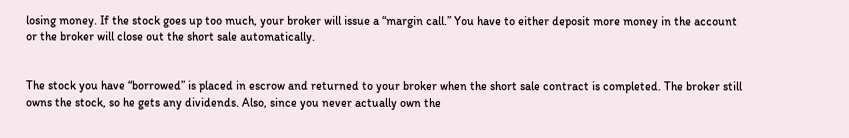losing money. If the stock goes up too much, your broker will issue a “margin call.” You have to either deposit more money in the account or the broker will close out the short sale automatically.


The stock you have “borrowed” is placed in escrow and returned to your broker when the short sale contract is completed. The broker still owns the stock, so he gets any dividends. Also, since you never actually own the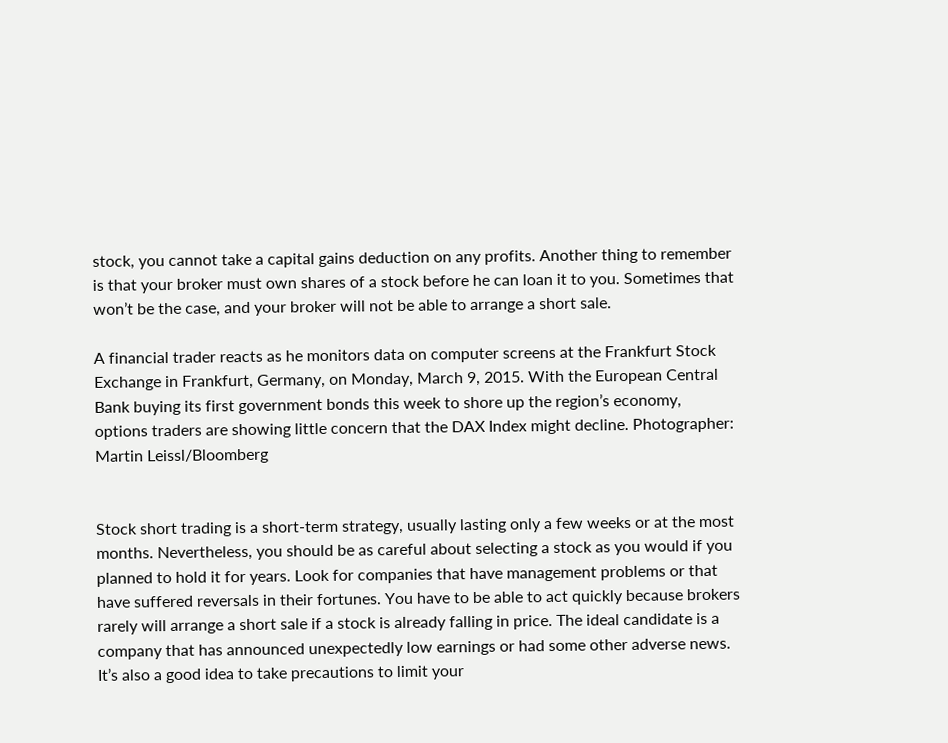stock, you cannot take a capital gains deduction on any profits. Another thing to remember is that your broker must own shares of a stock before he can loan it to you. Sometimes that won’t be the case, and your broker will not be able to arrange a short sale.

A financial trader reacts as he monitors data on computer screens at the Frankfurt Stock Exchange in Frankfurt, Germany, on Monday, March 9, 2015. With the European Central Bank buying its first government bonds this week to shore up the region’s economy, options traders are showing little concern that the DAX Index might decline. Photographer: Martin Leissl/Bloomberg


Stock short trading is a short-term strategy, usually lasting only a few weeks or at the most months. Nevertheless, you should be as careful about selecting a stock as you would if you planned to hold it for years. Look for companies that have management problems or that have suffered reversals in their fortunes. You have to be able to act quickly because brokers rarely will arrange a short sale if a stock is already falling in price. The ideal candidate is a company that has announced unexpectedly low earnings or had some other adverse news. It’s also a good idea to take precautions to limit your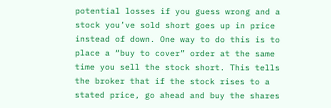potential losses if you guess wrong and a stock you’ve sold short goes up in price instead of down. One way to do this is to place a “buy to cover” order at the same time you sell the stock short. This tells the broker that if the stock rises to a stated price, go ahead and buy the shares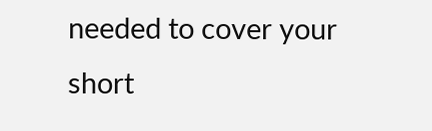needed to cover your short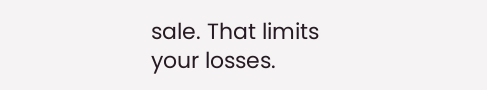sale. That limits your losses.